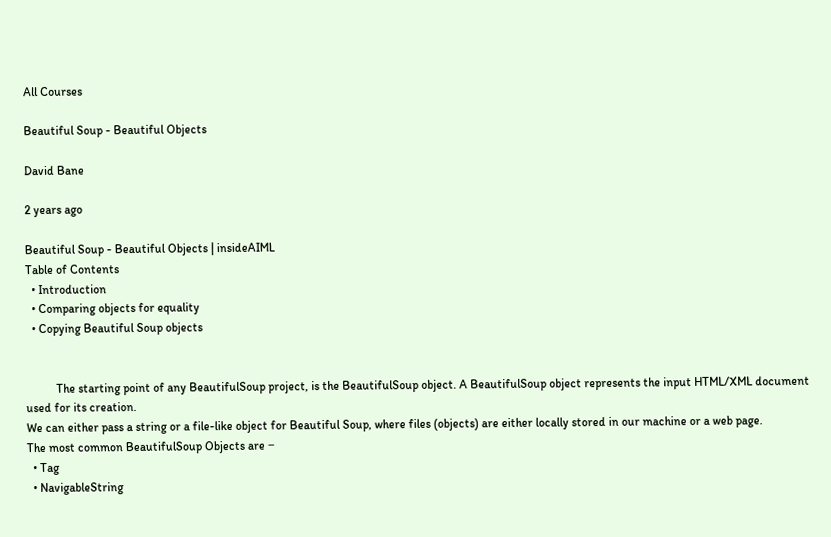All Courses

Beautiful Soup - Beautiful Objects

David Bane

2 years ago

Beautiful Soup - Beautiful Objects | insideAIML
Table of Contents
  • Introduction
  • Comparing objects for equality
  • Copying Beautiful Soup objects


          The starting point of any BeautifulSoup project, is the BeautifulSoup object. A BeautifulSoup object represents the input HTML/XML document used for its creation.
We can either pass a string or a file-like object for Beautiful Soup, where files (objects) are either locally stored in our machine or a web page.
The most common BeautifulSoup Objects are −
  • Tag
  • NavigableString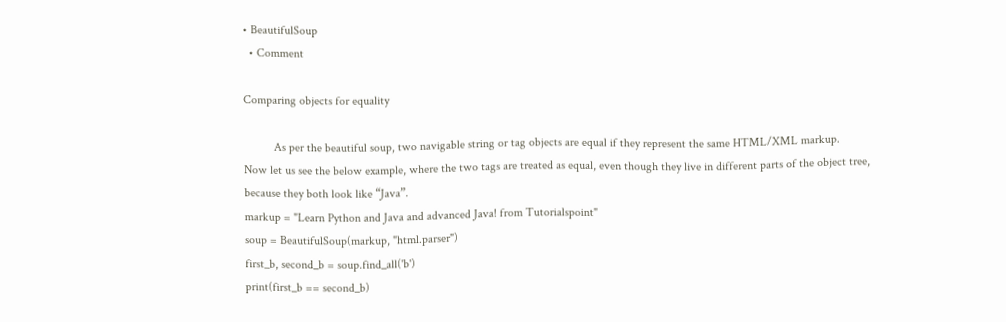• BeautifulSoup
  • Comment

Comparing objects for equality

          As per the beautiful soup, two navigable string or tag objects are equal if they represent the same HTML/XML markup.
Now let us see the below example, where the two tags are treated as equal, even though they live in different parts of the object tree, because they both look like “Java”.
markup = "Learn Python and Java and advanced Java! from Tutorialspoint"
soup = BeautifulSoup(markup, "html.parser")
first_b, second_b = soup.find_all('b')
print(first_b == second_b)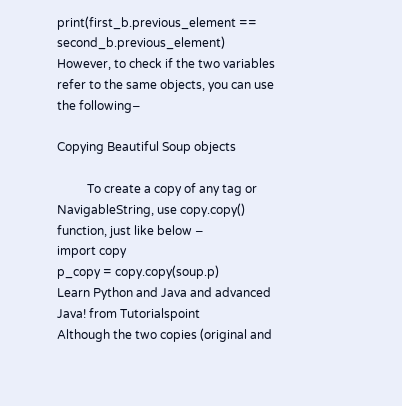print(first_b.previous_element == second_b.previous_element)
However, to check if the two variables refer to the same objects, you can use the following−

Copying Beautiful Soup objects

          To create a copy of any tag or NavigableString, use copy.copy() function, just like below −
import copy
p_copy = copy.copy(soup.p)
Learn Python and Java and advanced Java! from Tutorialspoint
Although the two copies (original and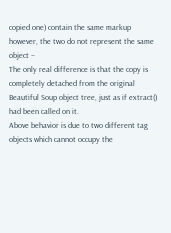copied one) contain the same markup however, the two do not represent the same object −
The only real difference is that the copy is completely detached from the original Beautiful Soup object tree, just as if extract() had been called on it.
Above behavior is due to two different tag objects which cannot occupy the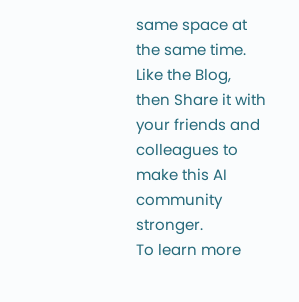same space at the same time.
Like the Blog, then Share it with your friends and colleagues to make this AI community stronger.
To learn more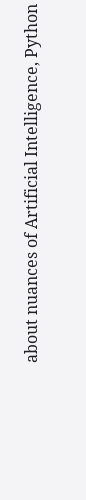about nuances of Artificial Intelligence, Python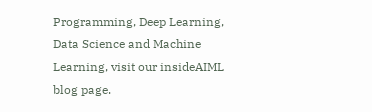Programming, Deep Learning, Data Science and Machine Learning, visit our insideAIML blog page.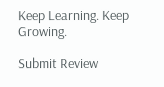Keep Learning. Keep Growing.

Submit Review